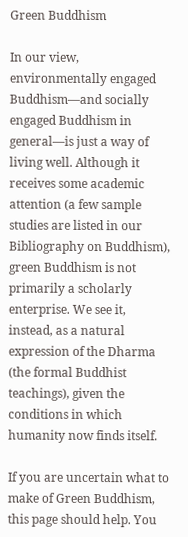Green Buddhism

In our view, environmentally engaged Buddhism—and socially engaged Buddhism in general—is just a way of living well. Although it receives some academic attention (a few sample studies are listed in our Bibliography on Buddhism), green Buddhism is not primarily a scholarly enterprise. We see it, instead, as a natural expression of the Dharma (the formal Buddhist teachings), given the conditions in which humanity now finds itself.

If you are uncertain what to make of Green Buddhism, this page should help. You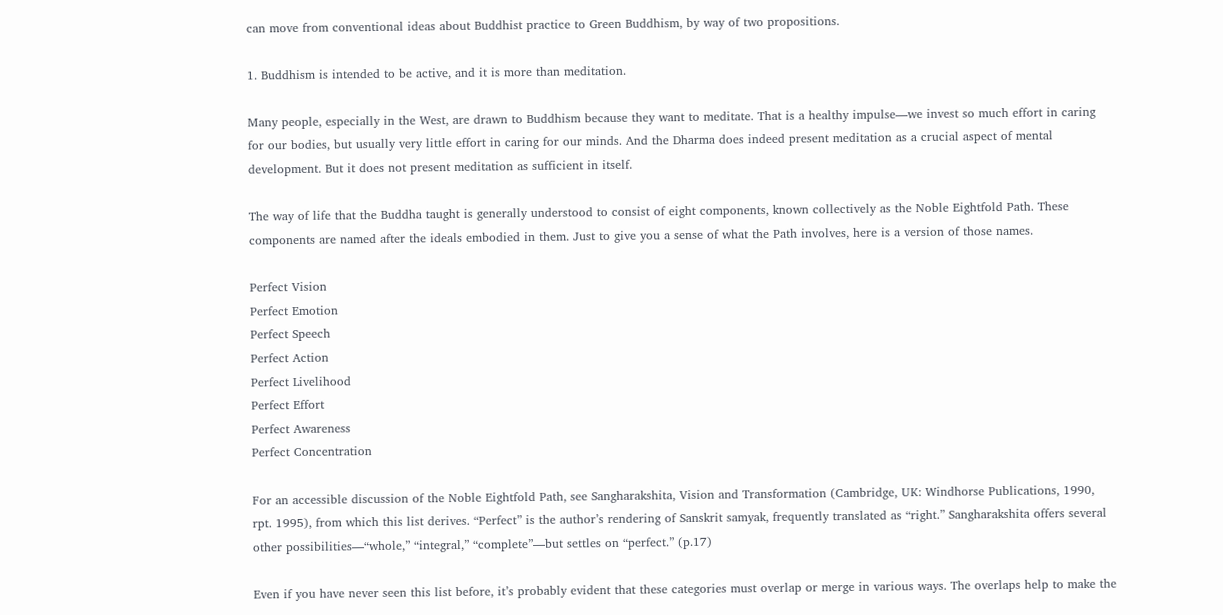can move from conventional ideas about Buddhist practice to Green Buddhism, by way of two propositions.

1. Buddhism is intended to be active, and it is more than meditation.

Many people, especially in the West, are drawn to Buddhism because they want to meditate. That is a healthy impulse—we invest so much effort in caring for our bodies, but usually very little effort in caring for our minds. And the Dharma does indeed present meditation as a crucial aspect of mental development. But it does not present meditation as sufficient in itself.

The way of life that the Buddha taught is generally understood to consist of eight components, known collectively as the Noble Eightfold Path. These components are named after the ideals embodied in them. Just to give you a sense of what the Path involves, here is a version of those names.

Perfect Vision
Perfect Emotion
Perfect Speech
Perfect Action
Perfect Livelihood
Perfect Effort
Perfect Awareness
Perfect Concentration

For an accessible discussion of the Noble Eightfold Path, see Sangharakshita, Vision and Transformation (Cambridge, UK: Windhorse Publications, 1990, rpt. 1995), from which this list derives. “Perfect” is the author’s rendering of Sanskrit samyak, frequently translated as “right.” Sangharakshita offers several other possibilities—“whole,” “integral,” “complete”—but settles on “perfect.” (p.17)

Even if you have never seen this list before, it’s probably evident that these categories must overlap or merge in various ways. The overlaps help to make the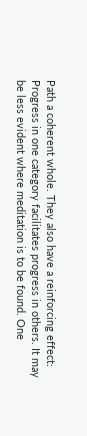Path a coherent whole. They also have a reinforcing effect: Progress in one category facilitates progress in others. It may be less evident where meditation is to be found. One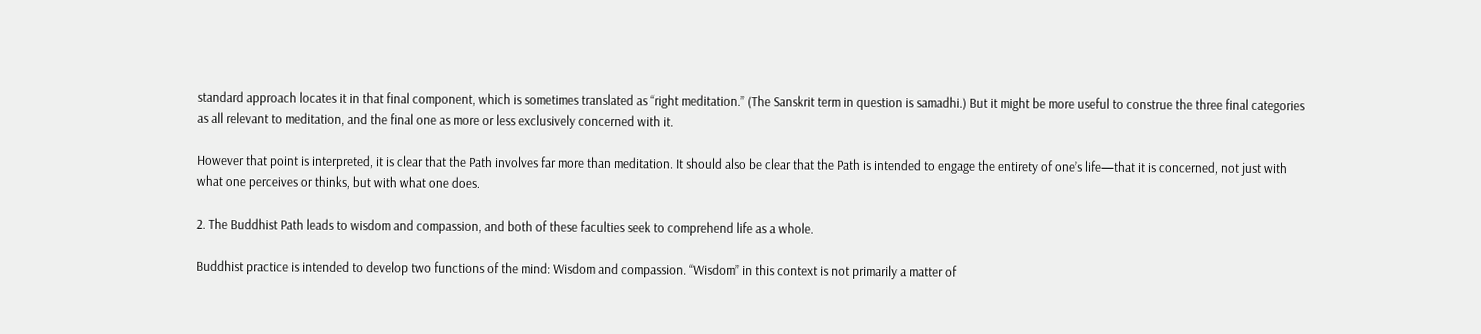standard approach locates it in that final component, which is sometimes translated as “right meditation.” (The Sanskrit term in question is samadhi.) But it might be more useful to construe the three final categories as all relevant to meditation, and the final one as more or less exclusively concerned with it.

However that point is interpreted, it is clear that the Path involves far more than meditation. It should also be clear that the Path is intended to engage the entirety of one’s life—that it is concerned, not just with what one perceives or thinks, but with what one does.

2. The Buddhist Path leads to wisdom and compassion, and both of these faculties seek to comprehend life as a whole.

Buddhist practice is intended to develop two functions of the mind: Wisdom and compassion. “Wisdom” in this context is not primarily a matter of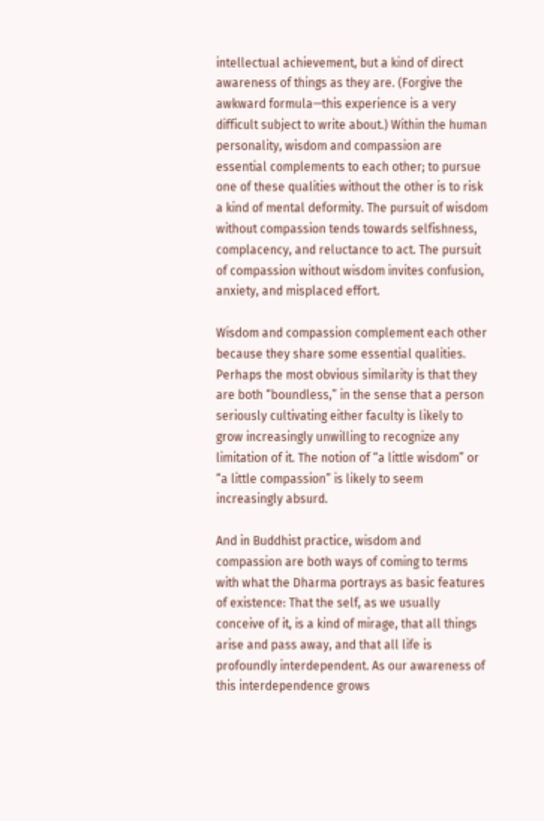intellectual achievement, but a kind of direct awareness of things as they are. (Forgive the awkward formula—this experience is a very difficult subject to write about.) Within the human personality, wisdom and compassion are essential complements to each other; to pursue one of these qualities without the other is to risk a kind of mental deformity. The pursuit of wisdom without compassion tends towards selfishness, complacency, and reluctance to act. The pursuit of compassion without wisdom invites confusion, anxiety, and misplaced effort.

Wisdom and compassion complement each other because they share some essential qualities. Perhaps the most obvious similarity is that they are both “boundless,” in the sense that a person seriously cultivating either faculty is likely to grow increasingly unwilling to recognize any limitation of it. The notion of “a little wisdom” or “a little compassion” is likely to seem increasingly absurd.

And in Buddhist practice, wisdom and compassion are both ways of coming to terms with what the Dharma portrays as basic features of existence: That the self, as we usually conceive of it, is a kind of mirage, that all things arise and pass away, and that all life is profoundly interdependent. As our awareness of this interdependence grows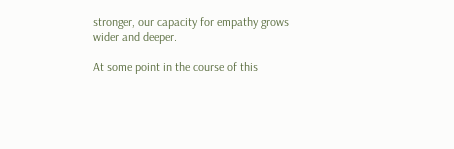stronger, our capacity for empathy grows wider and deeper.

At some point in the course of this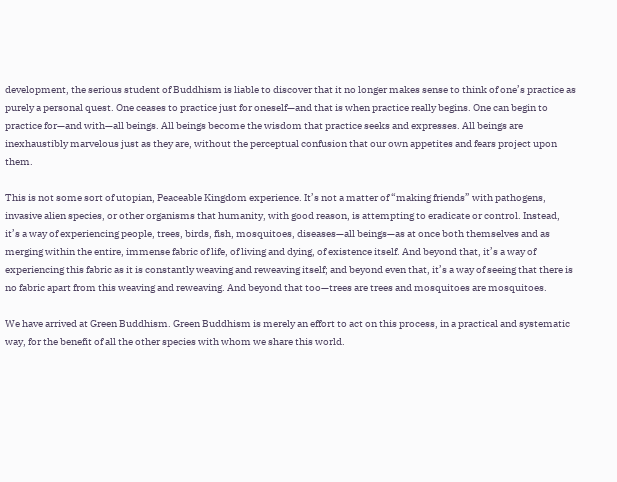development, the serious student of Buddhism is liable to discover that it no longer makes sense to think of one’s practice as purely a personal quest. One ceases to practice just for oneself—and that is when practice really begins. One can begin to practice for—and with—all beings. All beings become the wisdom that practice seeks and expresses. All beings are inexhaustibly marvelous just as they are, without the perceptual confusion that our own appetites and fears project upon them.

This is not some sort of utopian, Peaceable Kingdom experience. It’s not a matter of “making friends” with pathogens, invasive alien species, or other organisms that humanity, with good reason, is attempting to eradicate or control. Instead, it’s a way of experiencing people, trees, birds, fish, mosquitoes, diseases—all beings—as at once both themselves and as merging within the entire, immense fabric of life, of living and dying, of existence itself. And beyond that, it’s a way of experiencing this fabric as it is constantly weaving and reweaving itself; and beyond even that, it’s a way of seeing that there is no fabric apart from this weaving and reweaving. And beyond that too—trees are trees and mosquitoes are mosquitoes.

We have arrived at Green Buddhism. Green Buddhism is merely an effort to act on this process, in a practical and systematic way, for the benefit of all the other species with whom we share this world.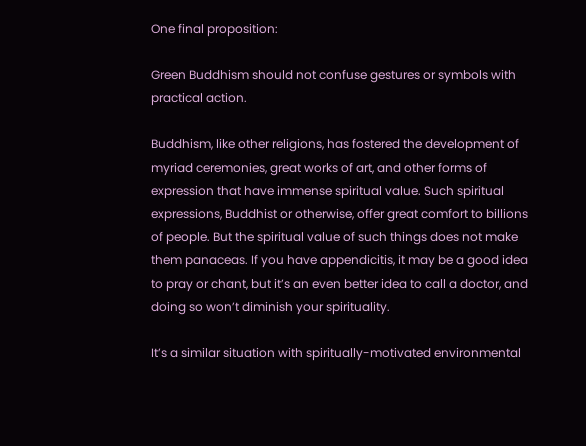One final proposition:

Green Buddhism should not confuse gestures or symbols with practical action.

Buddhism, like other religions, has fostered the development of myriad ceremonies, great works of art, and other forms of expression that have immense spiritual value. Such spiritual expressions, Buddhist or otherwise, offer great comfort to billions of people. But the spiritual value of such things does not make them panaceas. If you have appendicitis, it may be a good idea to pray or chant, but it’s an even better idea to call a doctor, and doing so won’t diminish your spirituality.

It’s a similar situation with spiritually-motivated environmental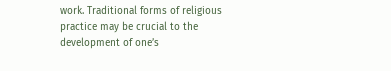work. Traditional forms of religious practice may be crucial to the development of one’s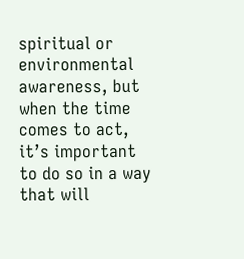spiritual or environmental awareness, but when the time comes to act, it’s important to do so in a way that will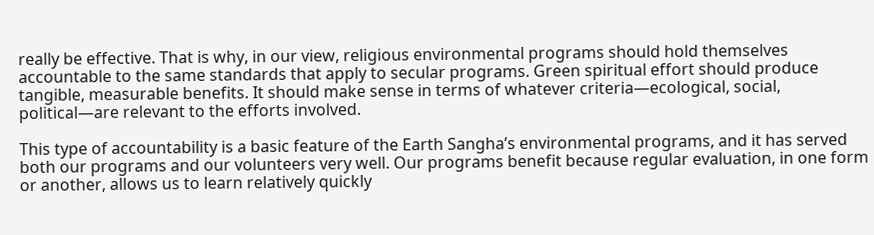really be effective. That is why, in our view, religious environmental programs should hold themselves accountable to the same standards that apply to secular programs. Green spiritual effort should produce tangible, measurable benefits. It should make sense in terms of whatever criteria—ecological, social, political—are relevant to the efforts involved.

This type of accountability is a basic feature of the Earth Sangha’s environmental programs, and it has served both our programs and our volunteers very well. Our programs benefit because regular evaluation, in one form or another, allows us to learn relatively quickly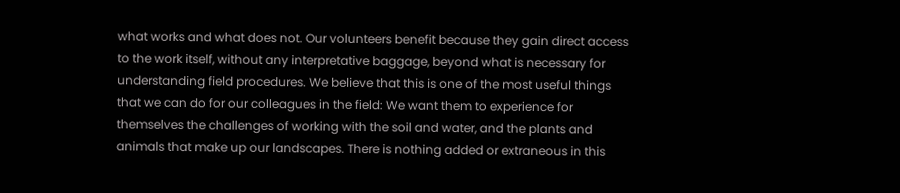what works and what does not. Our volunteers benefit because they gain direct access to the work itself, without any interpretative baggage, beyond what is necessary for understanding field procedures. We believe that this is one of the most useful things that we can do for our colleagues in the field: We want them to experience for themselves the challenges of working with the soil and water, and the plants and animals that make up our landscapes. There is nothing added or extraneous in this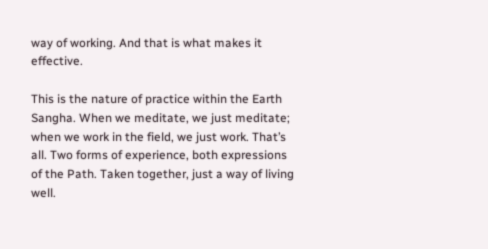way of working. And that is what makes it effective.

This is the nature of practice within the Earth Sangha. When we meditate, we just meditate; when we work in the field, we just work. That’s all. Two forms of experience, both expressions of the Path. Taken together, just a way of living well.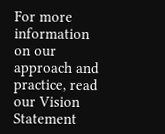For more information on our approach and practice, read our Vision Statement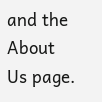and the About Us page.